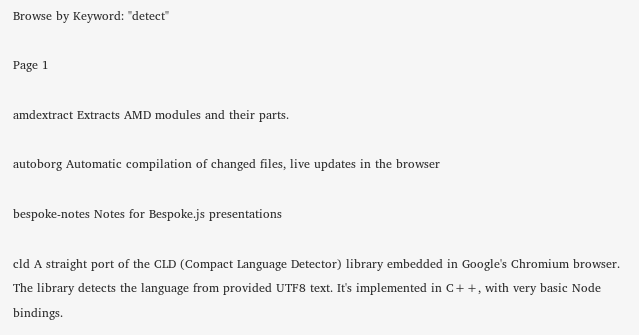Browse by Keyword: "detect"

Page 1

amdextract Extracts AMD modules and their parts.

autoborg Automatic compilation of changed files, live updates in the browser

bespoke-notes Notes for Bespoke.js presentations

cld A straight port of the CLD (Compact Language Detector) library embedded in Google's Chromium browser. The library detects the language from provided UTF8 text. It's implemented in C++, with very basic Node bindings.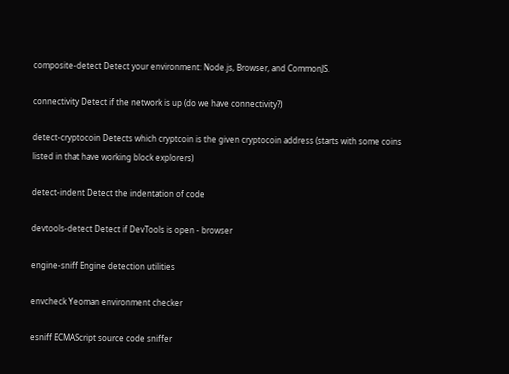composite-detect Detect your environment: Node.js, Browser, and CommonJS.

connectivity Detect if the network is up (do we have connectivity?)

detect-cryptocoin Detects which cryptcoin is the given cryptocoin address (starts with some coins listed in that have working block explorers)

detect-indent Detect the indentation of code

devtools-detect Detect if DevTools is open - browser

engine-sniff Engine detection utilities

envcheck Yeoman environment checker

esniff ECMAScript source code sniffer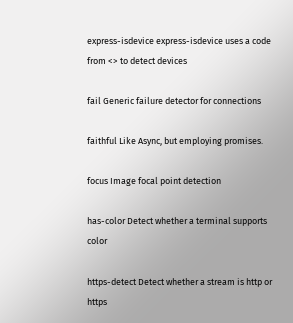express-isdevice express-isdevice uses a code from <> to detect devices

fail Generic failure detector for connections

faithful Like Async, but employing promises.

focus Image focal point detection

has-color Detect whether a terminal supports color

https-detect Detect whether a stream is http or https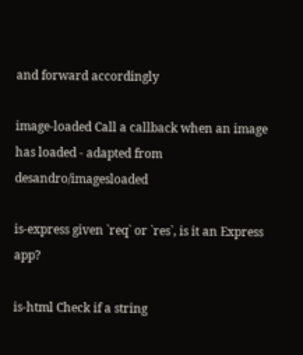and forward accordingly

image-loaded Call a callback when an image has loaded - adapted from desandro/imagesloaded

is-express given `req` or `res`, is it an Express app?

is-html Check if a string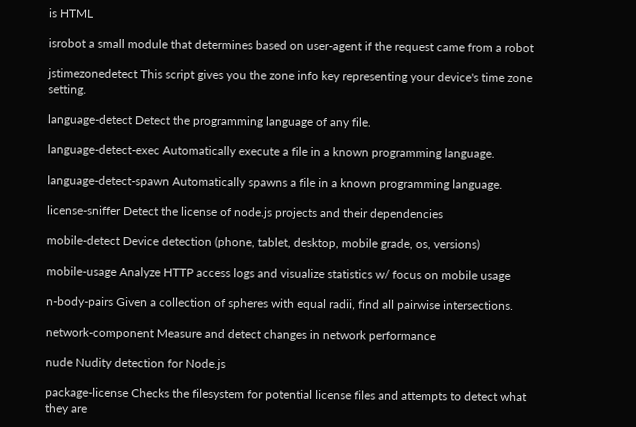is HTML

isrobot a small module that determines based on user-agent if the request came from a robot

jstimezonedetect This script gives you the zone info key representing your device's time zone setting.

language-detect Detect the programming language of any file.

language-detect-exec Automatically execute a file in a known programming language.

language-detect-spawn Automatically spawns a file in a known programming language.

license-sniffer Detect the license of node.js projects and their dependencies

mobile-detect Device detection (phone, tablet, desktop, mobile grade, os, versions)

mobile-usage Analyze HTTP access logs and visualize statistics w/ focus on mobile usage

n-body-pairs Given a collection of spheres with equal radii, find all pairwise intersections.

network-component Measure and detect changes in network performance

nude Nudity detection for Node.js

package-license Checks the filesystem for potential license files and attempts to detect what they are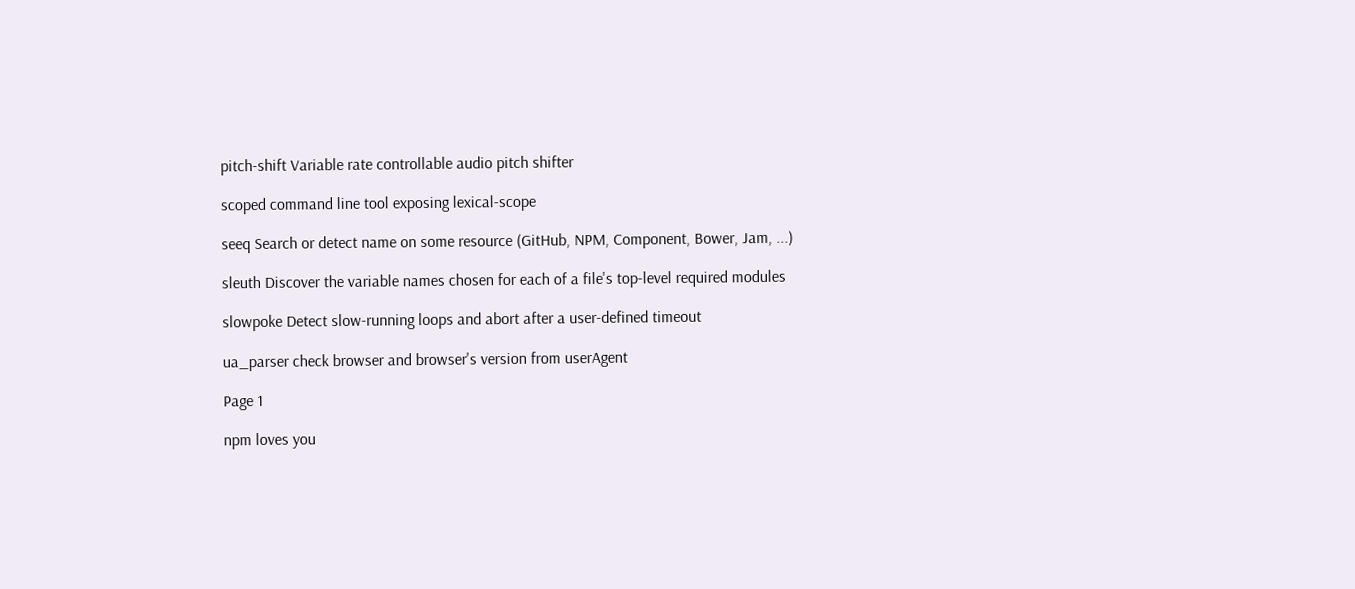pitch-shift Variable rate controllable audio pitch shifter

scoped command line tool exposing lexical-scope

seeq Search or detect name on some resource (GitHub, NPM, Component, Bower, Jam, ...)

sleuth Discover the variable names chosen for each of a file's top-level required modules

slowpoke Detect slow-running loops and abort after a user-defined timeout

ua_parser check browser and browser's version from userAgent

Page 1

npm loves you